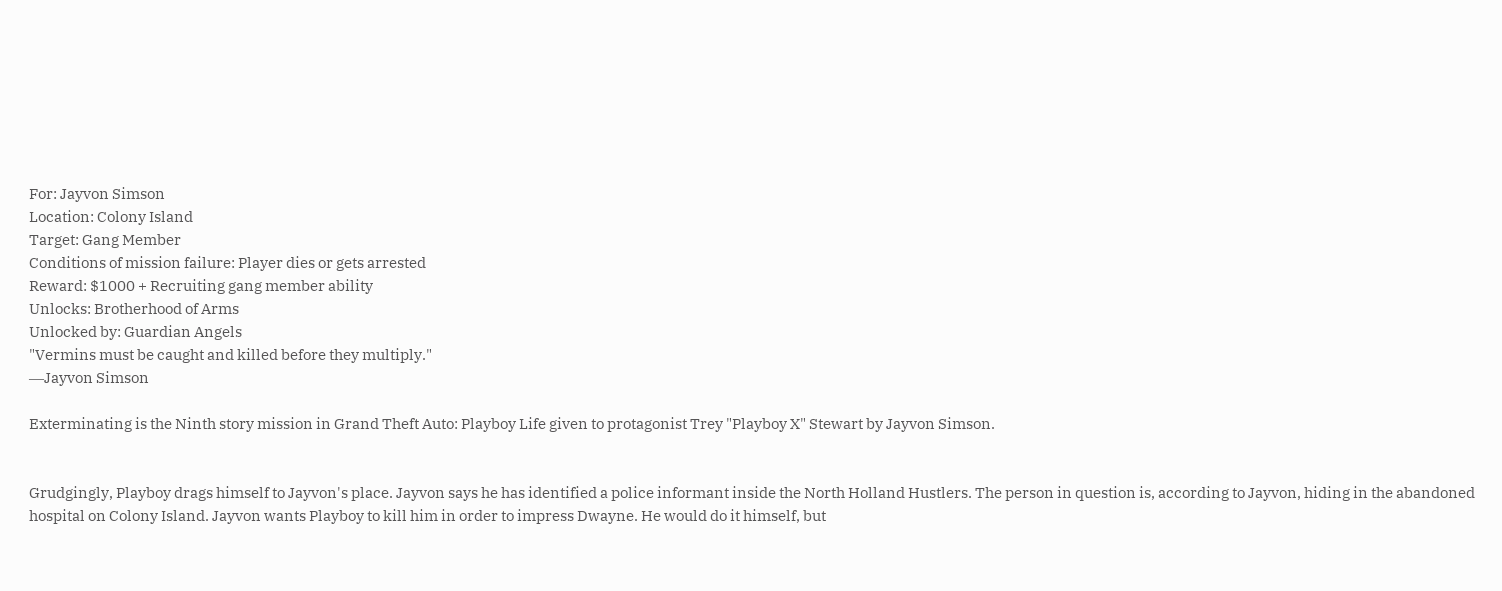For: Jayvon Simson
Location: Colony Island
Target: Gang Member
Conditions of mission failure: Player dies or gets arrested
Reward: $1000 + Recruiting gang member ability
Unlocks: Brotherhood of Arms
Unlocked by: Guardian Angels
"Vermins must be caught and killed before they multiply."
―Jayvon Simson

Exterminating is the Ninth story mission in Grand Theft Auto: Playboy Life given to protagonist Trey "Playboy X" Stewart by Jayvon Simson.


Grudgingly, Playboy drags himself to Jayvon's place. Jayvon says he has identified a police informant inside the North Holland Hustlers. The person in question is, according to Jayvon, hiding in the abandoned hospital on Colony Island. Jayvon wants Playboy to kill him in order to impress Dwayne. He would do it himself, but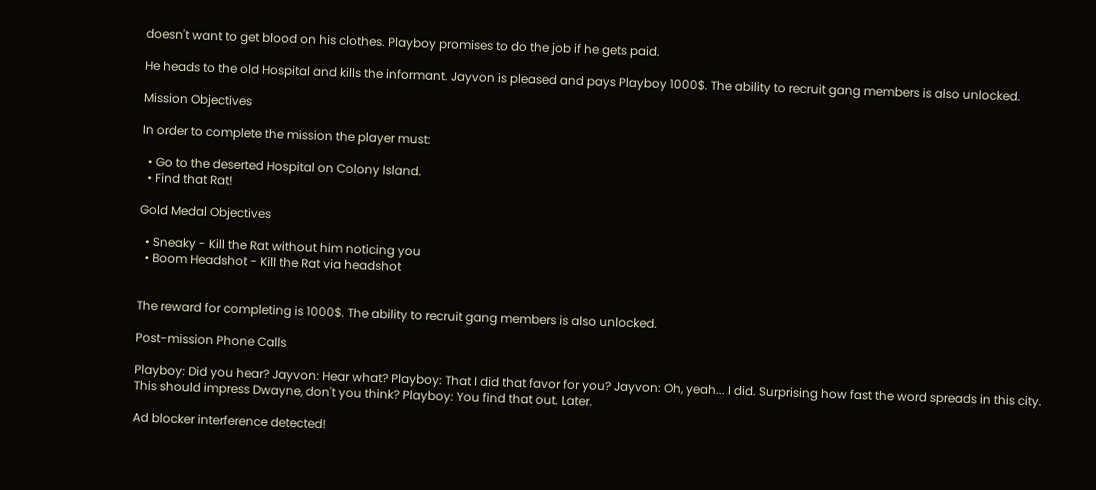doesn't want to get blood on his clothes. Playboy promises to do the job if he gets paid.

He heads to the old Hospital and kills the informant. Jayvon is pleased and pays Playboy 1000$. The ability to recruit gang members is also unlocked.

Mission Objectives

In order to complete the mission the player must:

  • Go to the deserted Hospital on Colony Island.
  • Find that Rat!

Gold Medal Objectives

  • Sneaky - Kill the Rat without him noticing you
  • Boom Headshot - Kill the Rat via headshot


The reward for completing is 1000$. The ability to recruit gang members is also unlocked.

Post-mission Phone Calls

Playboy: Did you hear? Jayvon: Hear what? Playboy: That I did that favor for you? Jayvon: Oh, yeah... I did. Surprising how fast the word spreads in this city. This should impress Dwayne, don't you think? Playboy: You find that out. Later.

Ad blocker interference detected!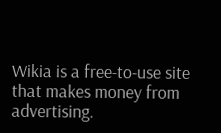Wikia is a free-to-use site that makes money from advertising.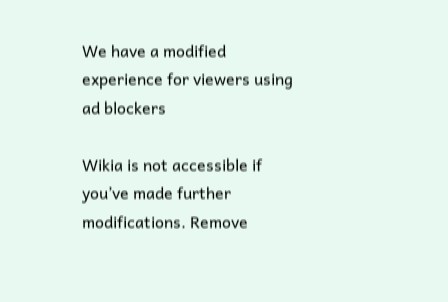We have a modified experience for viewers using ad blockers

Wikia is not accessible if you’ve made further modifications. Remove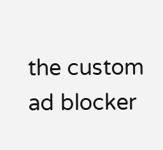the custom ad blocker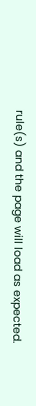rule(s) and the page will load as expected.